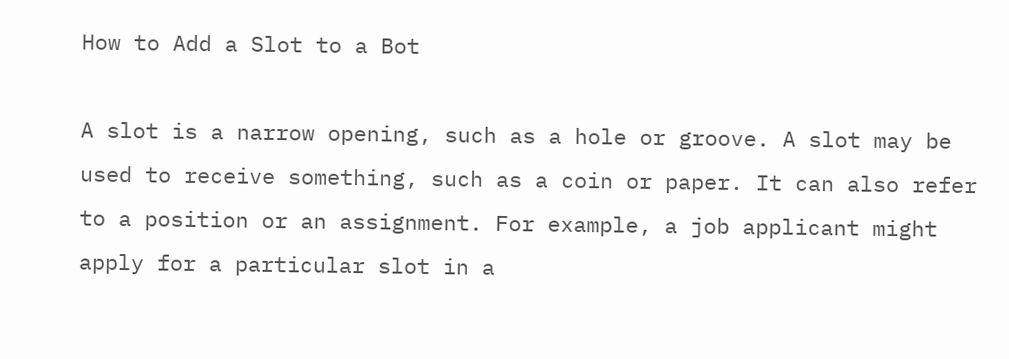How to Add a Slot to a Bot

A slot is a narrow opening, such as a hole or groove. A slot may be used to receive something, such as a coin or paper. It can also refer to a position or an assignment. For example, a job applicant might apply for a particular slot in a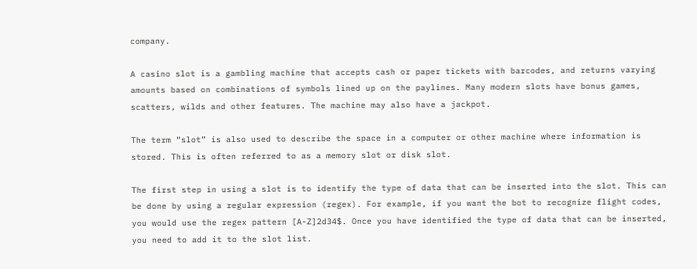company.

A casino slot is a gambling machine that accepts cash or paper tickets with barcodes, and returns varying amounts based on combinations of symbols lined up on the paylines. Many modern slots have bonus games, scatters, wilds and other features. The machine may also have a jackpot.

The term “slot” is also used to describe the space in a computer or other machine where information is stored. This is often referred to as a memory slot or disk slot.

The first step in using a slot is to identify the type of data that can be inserted into the slot. This can be done by using a regular expression (regex). For example, if you want the bot to recognize flight codes, you would use the regex pattern [A-Z]2d34$. Once you have identified the type of data that can be inserted, you need to add it to the slot list.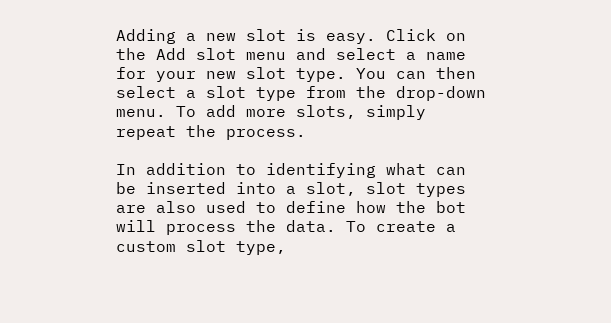Adding a new slot is easy. Click on the Add slot menu and select a name for your new slot type. You can then select a slot type from the drop-down menu. To add more slots, simply repeat the process.

In addition to identifying what can be inserted into a slot, slot types are also used to define how the bot will process the data. To create a custom slot type,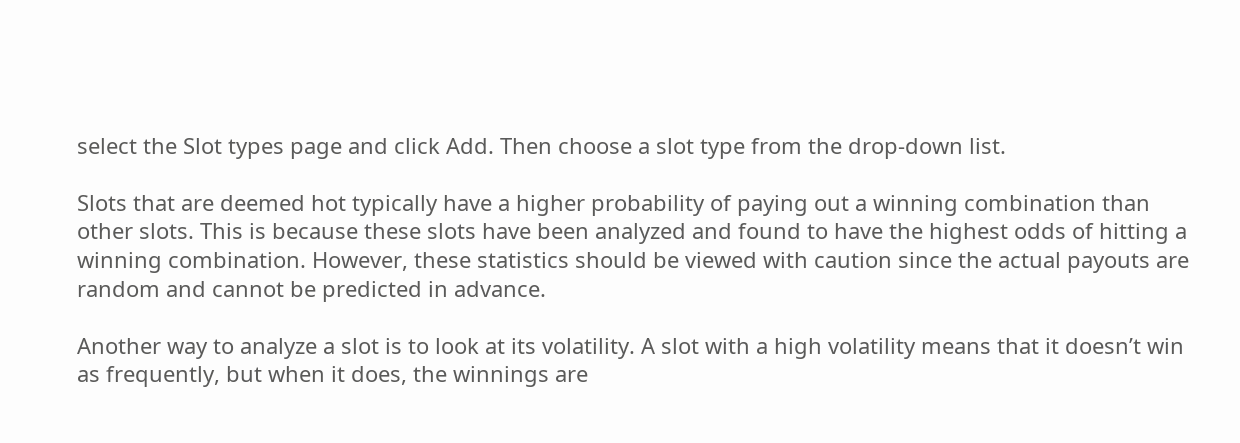select the Slot types page and click Add. Then choose a slot type from the drop-down list.

Slots that are deemed hot typically have a higher probability of paying out a winning combination than other slots. This is because these slots have been analyzed and found to have the highest odds of hitting a winning combination. However, these statistics should be viewed with caution since the actual payouts are random and cannot be predicted in advance.

Another way to analyze a slot is to look at its volatility. A slot with a high volatility means that it doesn’t win as frequently, but when it does, the winnings are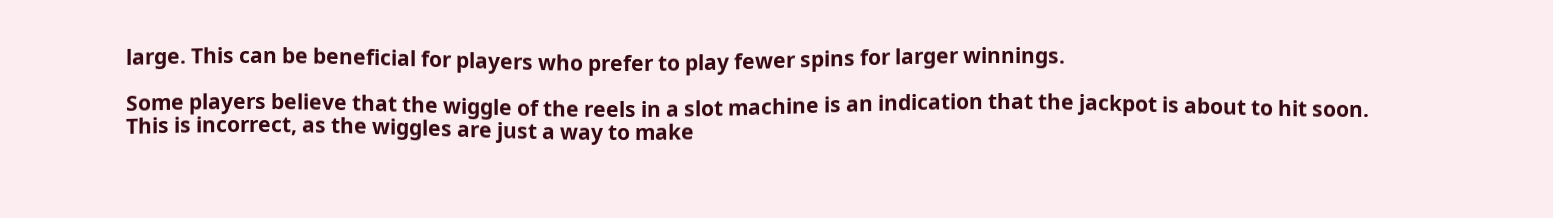large. This can be beneficial for players who prefer to play fewer spins for larger winnings.

Some players believe that the wiggle of the reels in a slot machine is an indication that the jackpot is about to hit soon. This is incorrect, as the wiggles are just a way to make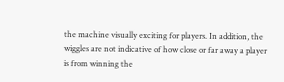the machine visually exciting for players. In addition, the wiggles are not indicative of how close or far away a player is from winning the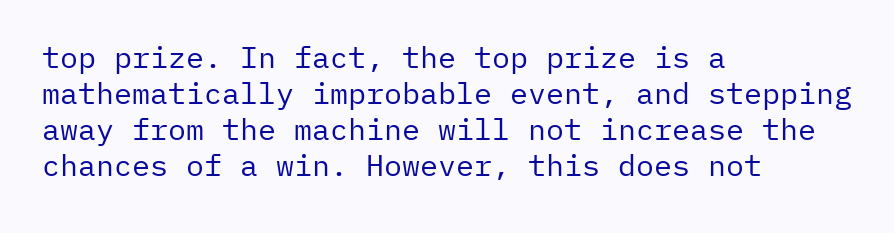top prize. In fact, the top prize is a mathematically improbable event, and stepping away from the machine will not increase the chances of a win. However, this does not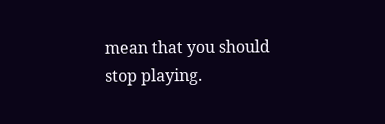mean that you should stop playing.